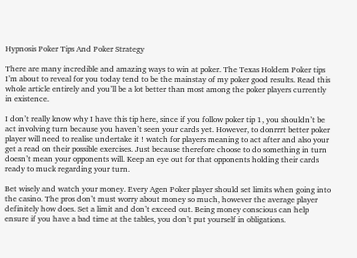Hypnosis Poker Tips And Poker Strategy

There are many incredible and amazing ways to win at poker. The Texas Holdem Poker tips I’m about to reveal for you today tend to be the mainstay of my poker good results. Read this whole article entirely and you’ll be a lot better than most among the poker players currently in existence.

I don’t really know why I have this tip here, since if you follow poker tip 1, you shouldn’t be act involving turn because you haven’t seen your cards yet. However, to donrrrt better poker player will need to realise undertake it ! watch for players meaning to act after and also your get a read on their possible exercises. Just because therefore choose to do something in turn doesn’t mean your opponents will. Keep an eye out for that opponents holding their cards ready to muck regarding your turn.

Bet wisely and watch your money. Every Agen Poker player should set limits when going into the casino. The pros don’t must worry about money so much, however the average player definitely how does. Set a limit and don’t exceed out. Being money conscious can help ensure if you have a bad time at the tables, you don’t put yourself in obligations.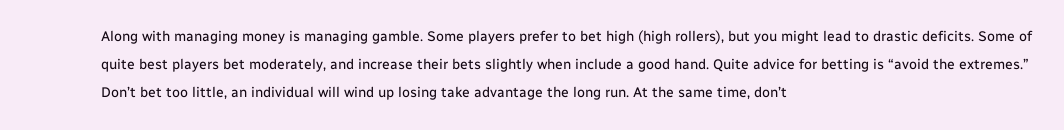Along with managing money is managing gamble. Some players prefer to bet high (high rollers), but you might lead to drastic deficits. Some of quite best players bet moderately, and increase their bets slightly when include a good hand. Quite advice for betting is “avoid the extremes.” Don’t bet too little, an individual will wind up losing take advantage the long run. At the same time, don’t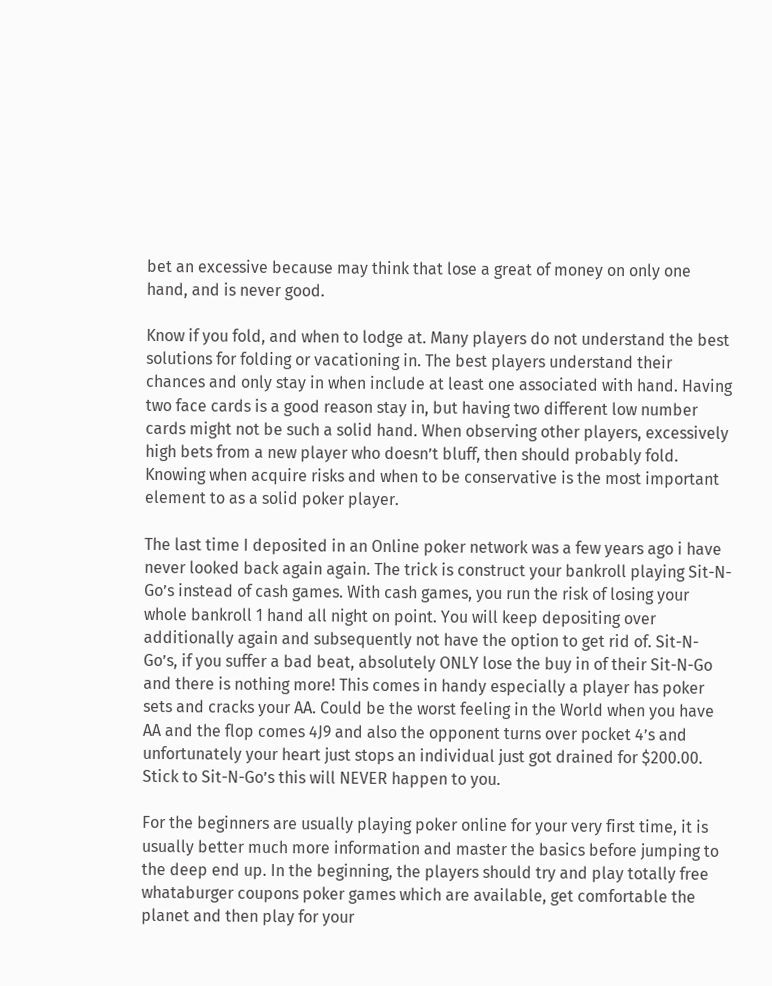bet an excessive because may think that lose a great of money on only one hand, and is never good.

Know if you fold, and when to lodge at. Many players do not understand the best solutions for folding or vacationing in. The best players understand their chances and only stay in when include at least one associated with hand. Having two face cards is a good reason stay in, but having two different low number cards might not be such a solid hand. When observing other players, excessively high bets from a new player who doesn’t bluff, then should probably fold. Knowing when acquire risks and when to be conservative is the most important element to as a solid poker player.

The last time I deposited in an Online poker network was a few years ago i have never looked back again again. The trick is construct your bankroll playing Sit-N-Go’s instead of cash games. With cash games, you run the risk of losing your whole bankroll 1 hand all night on point. You will keep depositing over additionally again and subsequently not have the option to get rid of. Sit-N-Go’s, if you suffer a bad beat, absolutely ONLY lose the buy in of their Sit-N-Go and there is nothing more! This comes in handy especially a player has poker sets and cracks your AA. Could be the worst feeling in the World when you have AA and the flop comes 4J9 and also the opponent turns over pocket 4’s and unfortunately your heart just stops an individual just got drained for $200.00. Stick to Sit-N-Go’s this will NEVER happen to you.

For the beginners are usually playing poker online for your very first time, it is usually better much more information and master the basics before jumping to the deep end up. In the beginning, the players should try and play totally free whataburger coupons poker games which are available, get comfortable the planet and then play for your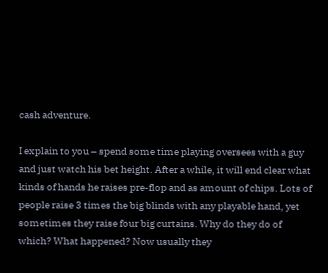cash adventure.

I explain to you – spend some time playing oversees with a guy and just watch his bet height. After a while, it will end clear what kinds of hands he raises pre-flop and as amount of chips. Lots of people raise 3 times the big blinds with any playable hand, yet sometimes they raise four big curtains. Why do they do of which? What happened? Now usually they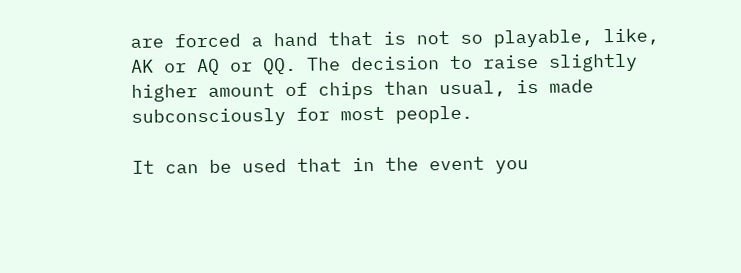are forced a hand that is not so playable, like, AK or AQ or QQ. The decision to raise slightly higher amount of chips than usual, is made subconsciously for most people.

It can be used that in the event you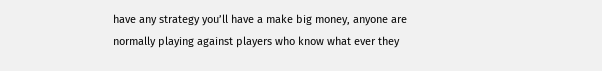have any strategy you’ll have a make big money, anyone are normally playing against players who know what ever they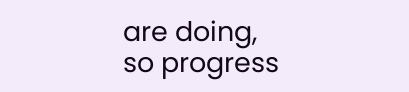are doing, so progress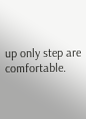up only step are comfortable.